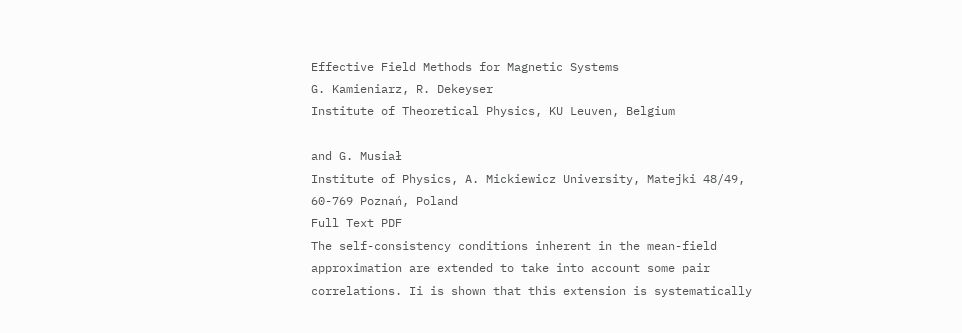Effective Field Methods for Magnetic Systems
G. Kamieniarz, R. Dekeyser
Institute of Theoretical Physics, KU Leuven, Belgium

and G. Musiał
Institute of Physics, A. Mickiewicz University, Matejki 48/49, 60-769 Poznań, Poland
Full Text PDF
The self-consistency conditions inherent in the mean-field approximation are extended to take into account some pair correlations. Ii is shown that this extension is systematically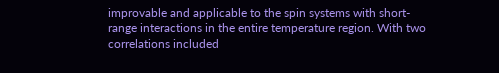improvable and applicable to the spin systems with short-range interactions in the entire temperature region. With two correlations included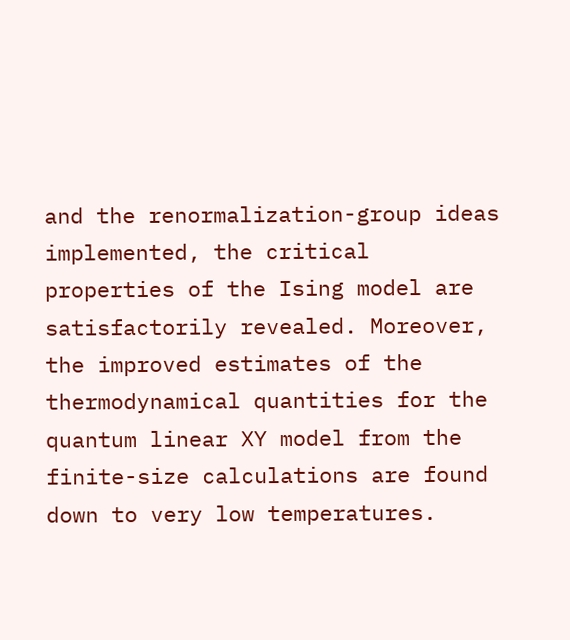and the renormalization-group ideas implemented, the critical properties of the Ising model are satisfactorily revealed. Moreover, the improved estimates of the thermodynamical quantities for the quantum linear XY model from the finite-size calculations are found down to very low temperatures.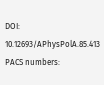DOI: 10.12693/APhysPolA.85.413
PACS numbers: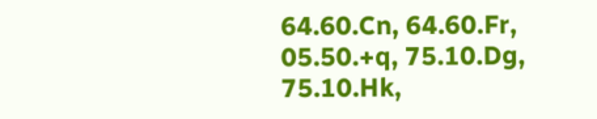64.60.Cn, 64.60.Fr, 05.50.+q, 75.10.Dg, 75.10.Hk,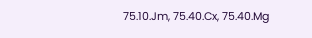75.10.Jm, 75.40.Cx, 75.40.Mg